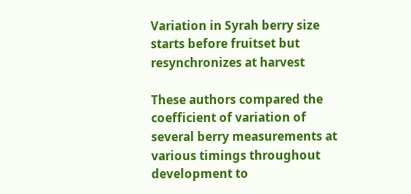Variation in Syrah berry size starts before fruitset but resynchronizes at harvest

These authors compared the coefficient of variation of several berry measurements at various timings throughout development to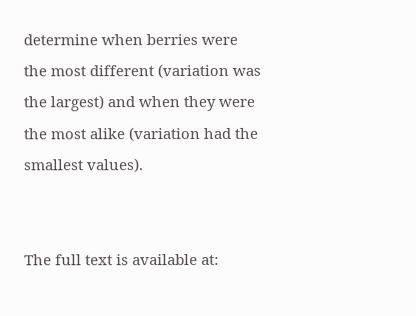determine when berries were the most different (variation was the largest) and when they were the most alike (variation had the smallest values).


The full text is available at: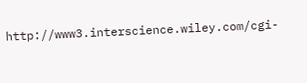http://www3.interscience.wiley.com/cgi-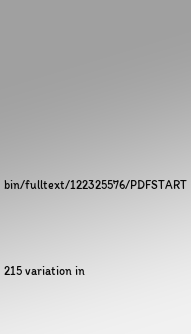bin/fulltext/122325576/PDFSTART





215 variation in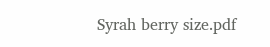Syrah berry size.pdf